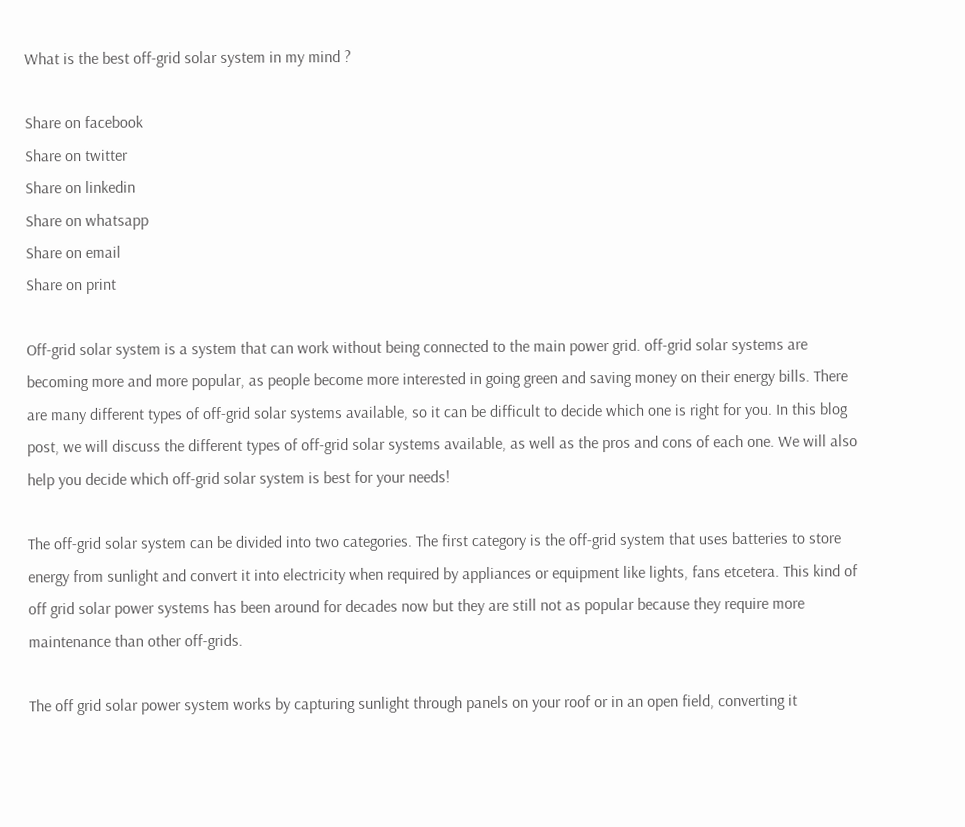What is the best off-grid solar system in my mind ?

Share on facebook
Share on twitter
Share on linkedin
Share on whatsapp
Share on email
Share on print

Off-grid solar system is a system that can work without being connected to the main power grid. off-grid solar systems are becoming more and more popular, as people become more interested in going green and saving money on their energy bills. There are many different types of off-grid solar systems available, so it can be difficult to decide which one is right for you. In this blog post, we will discuss the different types of off-grid solar systems available, as well as the pros and cons of each one. We will also help you decide which off-grid solar system is best for your needs!

The off-grid solar system can be divided into two categories. The first category is the off-grid system that uses batteries to store energy from sunlight and convert it into electricity when required by appliances or equipment like lights, fans etcetera. This kind of off grid solar power systems has been around for decades now but they are still not as popular because they require more maintenance than other off-grids.

The off grid solar power system works by capturing sunlight through panels on your roof or in an open field, converting it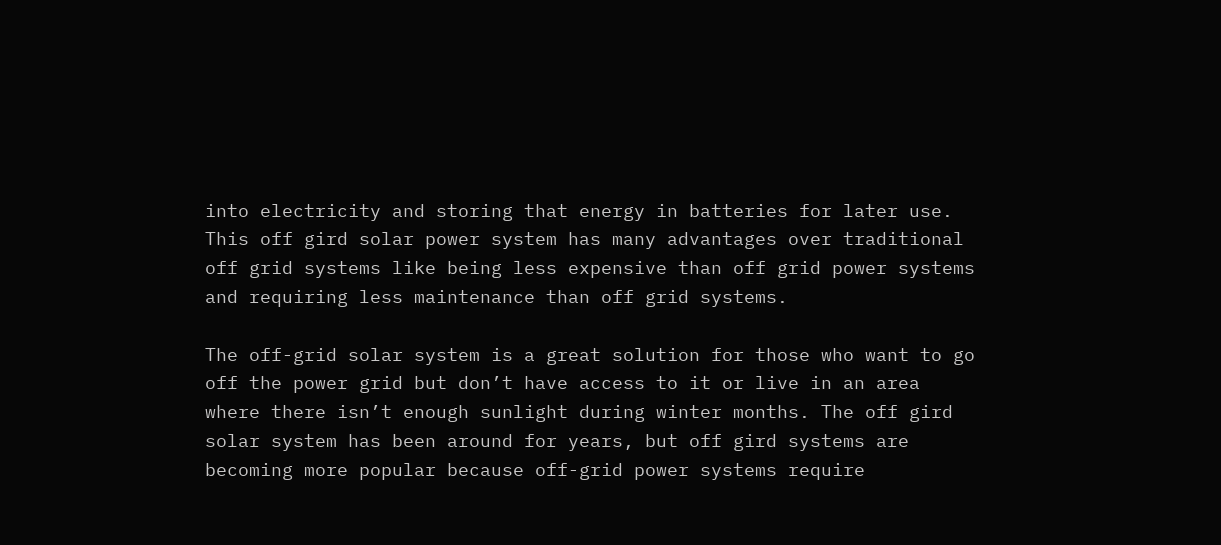into electricity and storing that energy in batteries for later use. This off gird solar power system has many advantages over traditional off grid systems like being less expensive than off grid power systems and requiring less maintenance than off grid systems.

The off-grid solar system is a great solution for those who want to go off the power grid but don’t have access to it or live in an area where there isn’t enough sunlight during winter months. The off gird solar system has been around for years, but off gird systems are becoming more popular because off-grid power systems require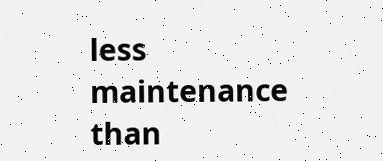less maintenance than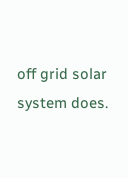off grid solar system does.